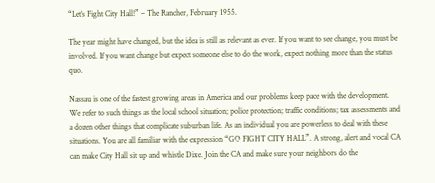“Let’s Fight City Hall!” – The Rancher, February 1955.

The year might have changed, but the idea is still as relevant as ever. If you want to see change, you must be involved. If you want change but expect someone else to do the work, expect nothing more than the status quo.

Nassau is one of the fastest growing areas in America and our problems keep pace with the development. We refer to such things as the local school situation; police protection; traffic conditions; tax assessments and a dozen other things that complicate suburban life. As an individual you are powerless to deal with these situations. You are all familiar with the expression “GO FIGHT CITY HALL”. A strong, alert and vocal CA can make City Hall sit up and whistle Dixe. Join the CA and make sure your neighbors do the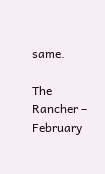same.

The Rancher – February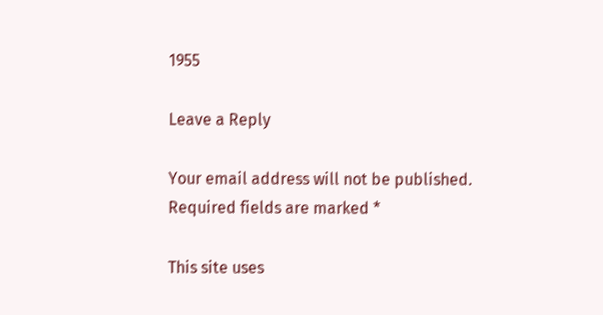1955

Leave a Reply

Your email address will not be published. Required fields are marked *

This site uses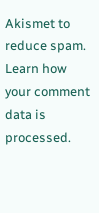Akismet to reduce spam. Learn how your comment data is processed.